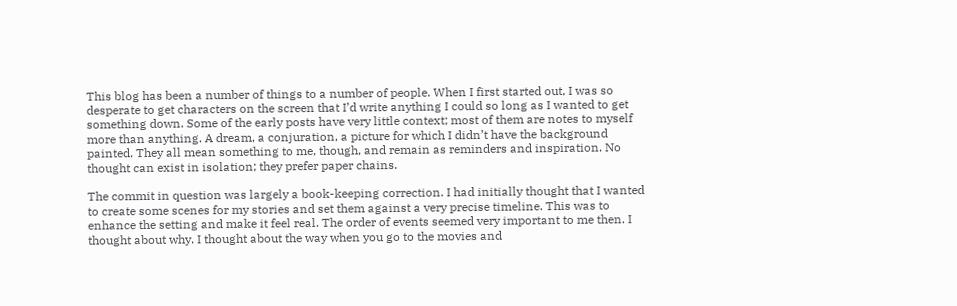This blog has been a number of things to a number of people. When I first started out, I was so desperate to get characters on the screen that I’d write anything I could so long as I wanted to get something down. Some of the early posts have very little context; most of them are notes to myself more than anything. A dream, a conjuration, a picture for which I didn’t have the background painted. They all mean something to me, though, and remain as reminders and inspiration. No thought can exist in isolation; they prefer paper chains.

The commit in question was largely a book-keeping correction. I had initially thought that I wanted to create some scenes for my stories and set them against a very precise timeline. This was to enhance the setting and make it feel real. The order of events seemed very important to me then. I thought about why. I thought about the way when you go to the movies and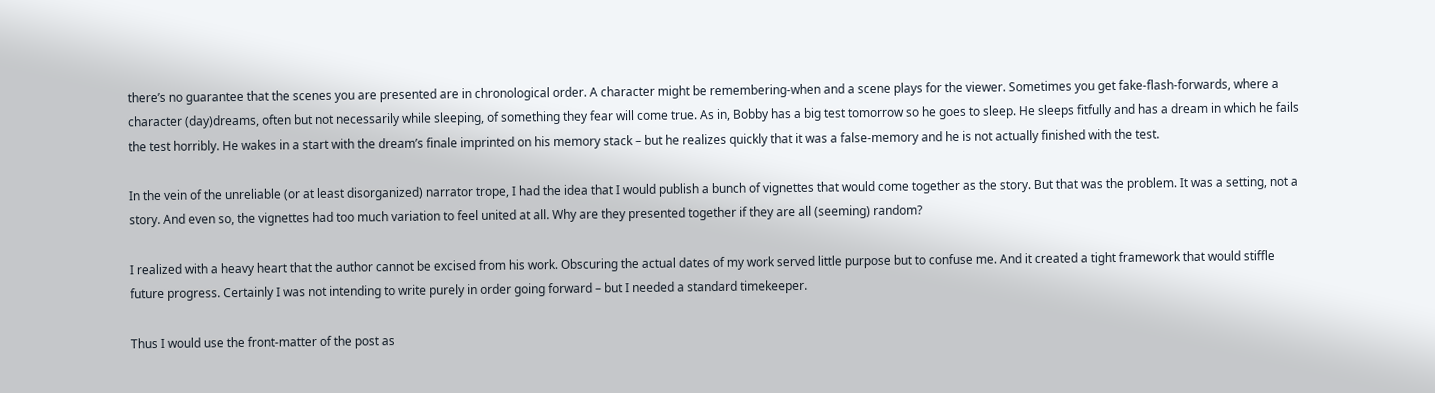there’s no guarantee that the scenes you are presented are in chronological order. A character might be remembering-when and a scene plays for the viewer. Sometimes you get fake-flash-forwards, where a character (day)dreams, often but not necessarily while sleeping, of something they fear will come true. As in, Bobby has a big test tomorrow so he goes to sleep. He sleeps fitfully and has a dream in which he fails the test horribly. He wakes in a start with the dream’s finale imprinted on his memory stack – but he realizes quickly that it was a false-memory and he is not actually finished with the test.

In the vein of the unreliable (or at least disorganized) narrator trope, I had the idea that I would publish a bunch of vignettes that would come together as the story. But that was the problem. It was a setting, not a story. And even so, the vignettes had too much variation to feel united at all. Why are they presented together if they are all (seeming) random?

I realized with a heavy heart that the author cannot be excised from his work. Obscuring the actual dates of my work served little purpose but to confuse me. And it created a tight framework that would stiffle future progress. Certainly I was not intending to write purely in order going forward – but I needed a standard timekeeper.

Thus I would use the front-matter of the post as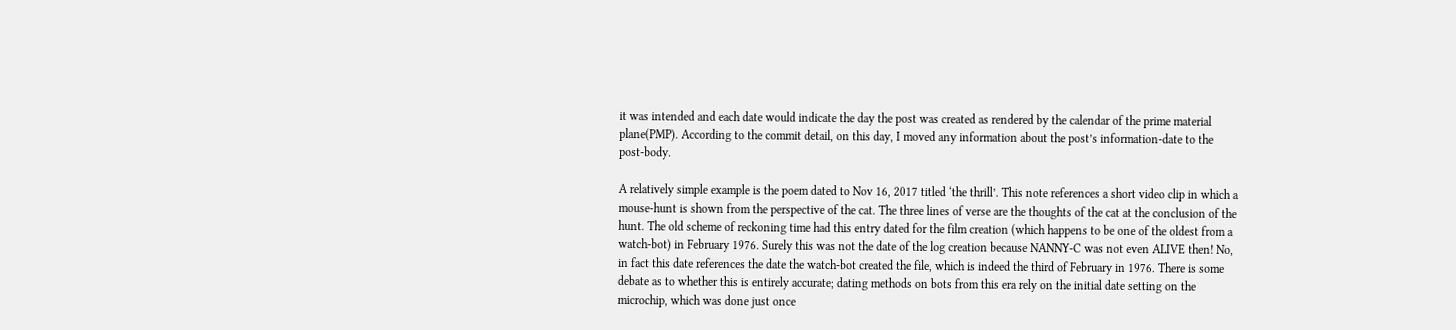it was intended and each date would indicate the day the post was created as rendered by the calendar of the prime material plane(PMP). According to the commit detail, on this day, I moved any information about the post’s information-date to the post-body.

A relatively simple example is the poem dated to Nov 16, 2017 titled ‘the thrill’. This note references a short video clip in which a mouse-hunt is shown from the perspective of the cat. The three lines of verse are the thoughts of the cat at the conclusion of the hunt. The old scheme of reckoning time had this entry dated for the film creation (which happens to be one of the oldest from a watch-bot) in February 1976. Surely this was not the date of the log creation because NANNY-C was not even ALIVE then! No, in fact this date references the date the watch-bot created the file, which is indeed the third of February in 1976. There is some debate as to whether this is entirely accurate; dating methods on bots from this era rely on the initial date setting on the microchip, which was done just once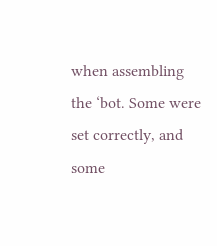when assembling the ‘bot. Some were set correctly, and some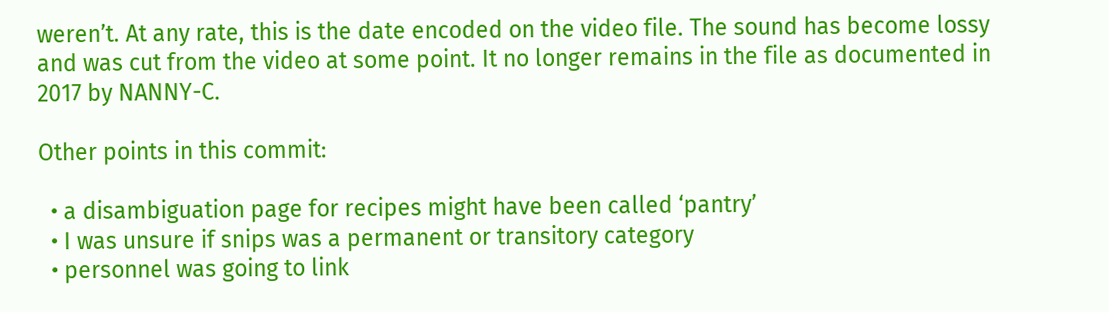weren’t. At any rate, this is the date encoded on the video file. The sound has become lossy and was cut from the video at some point. It no longer remains in the file as documented in 2017 by NANNY-C.

Other points in this commit:

  • a disambiguation page for recipes might have been called ‘pantry’
  • I was unsure if snips was a permanent or transitory category
  • personnel was going to link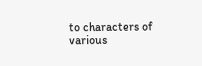to characters of various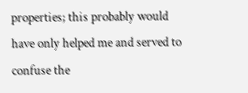properties; this probably would have only helped me and served to confuse the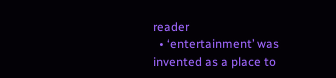reader
  • ‘entertainment’ was invented as a place to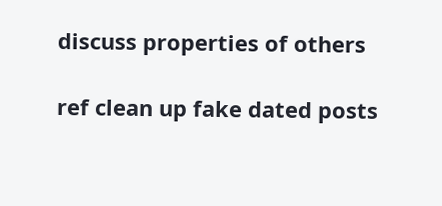discuss properties of others

ref clean up fake dated posts